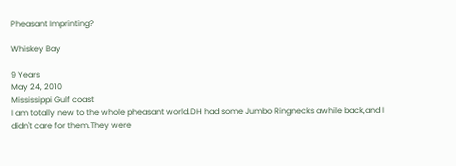Pheasant Imprinting?

Whiskey Bay

9 Years
May 24, 2010
Mississippi Gulf coast
I am totally new to the whole pheasant world.DH had some Jumbo Ringnecks awhile back,and I didn't care for them.They were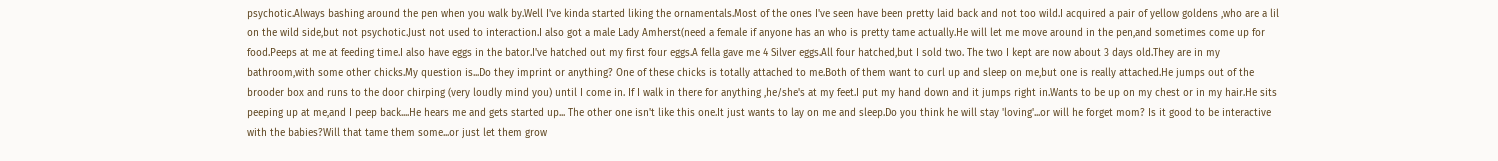psychotic.Always bashing around the pen when you walk by.Well I've kinda started liking the ornamentals.Most of the ones I've seen have been pretty laid back and not too wild.I acquired a pair of yellow goldens ,who are a lil on the wild side,but not psychotic.Just not used to interaction.I also got a male Lady Amherst(need a female if anyone has an who is pretty tame actually.He will let me move around in the pen,and sometimes come up for food.Peeps at me at feeding time.I also have eggs in the bator.I've hatched out my first four eggs.A fella gave me 4 Silver eggs.All four hatched,but I sold two. The two I kept are now about 3 days old.They are in my bathroom,with some other chicks.My question is...Do they imprint or anything? One of these chicks is totally attached to me.Both of them want to curl up and sleep on me,but one is really attached.He jumps out of the brooder box and runs to the door chirping (very loudly mind you) until I come in. If I walk in there for anything ,he/she's at my feet.I put my hand down and it jumps right in.Wants to be up on my chest or in my hair.He sits peeping up at me,and I peep back....He hears me and gets started up... The other one isn't like this one.It just wants to lay on me and sleep.Do you think he will stay 'loving'...or will he forget mom? Is it good to be interactive with the babies?Will that tame them some...or just let them grow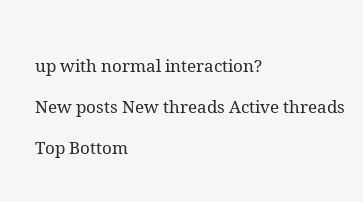up with normal interaction?

New posts New threads Active threads

Top Bottom